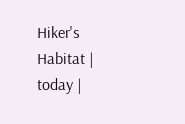Hiker's Habitat | today |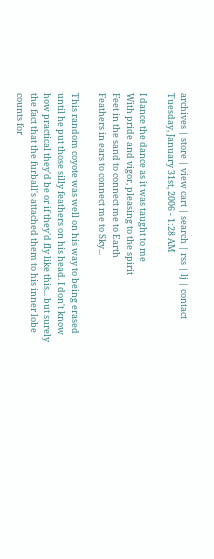archives | store | view cart | search | rss | lj | contact
Tuesday, January 31st, 2006 - 1:28 AM

I dance the dance as it was taught to me
With pride and vigor, pleasing to the spirit
Feet in the sand to connect me to Earth
Feathers in ears to connect me to Sky...

This random coyote was well on his way to being erased until he put those silly feathers on his head. I don't know how practical they'd be or if they'd fly like this... but surely the fact that the furball's attached them to his inner lobe counts for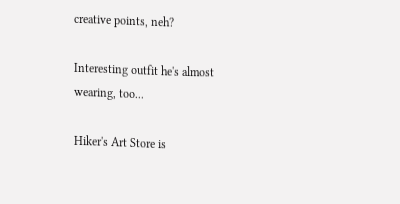creative points, neh?

Interesting outfit he's almost wearing, too...

Hiker's Art Store is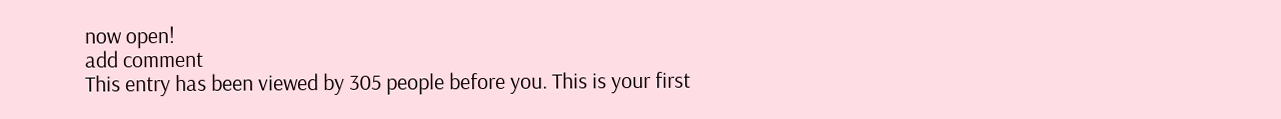now open!
add comment
This entry has been viewed by 305 people before you. This is your first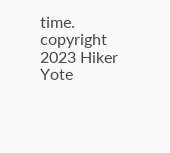time.
copyright 2023 Hiker Yote